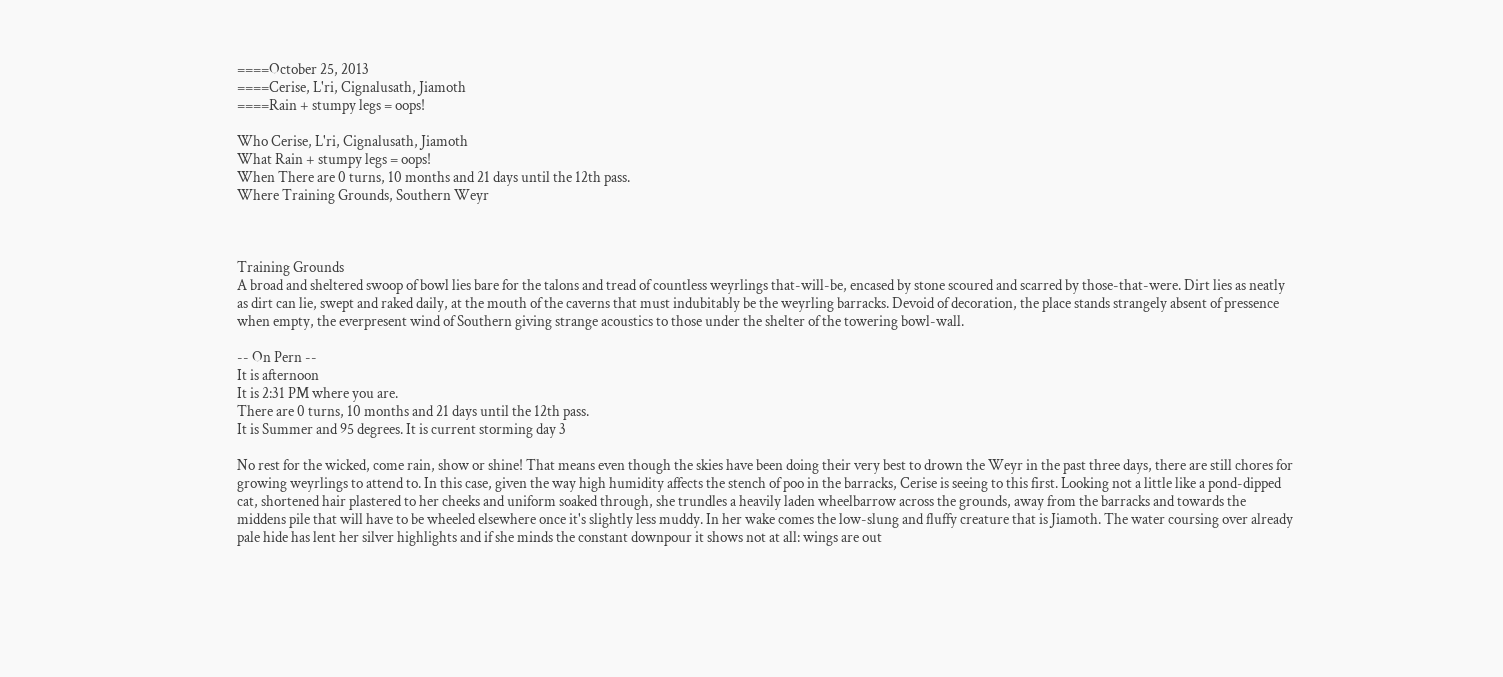====October 25, 2013
====Cerise, L'ri, Cignalusath, Jiamoth
====Rain + stumpy legs = oops!

Who Cerise, L'ri, Cignalusath, Jiamoth
What Rain + stumpy legs = oops!
When There are 0 turns, 10 months and 21 days until the 12th pass.
Where Training Grounds, Southern Weyr



Training Grounds
A broad and sheltered swoop of bowl lies bare for the talons and tread of countless weyrlings that-will-be, encased by stone scoured and scarred by those-that-were. Dirt lies as neatly as dirt can lie, swept and raked daily, at the mouth of the caverns that must indubitably be the weyrling barracks. Devoid of decoration, the place stands strangely absent of pressence when empty, the everpresent wind of Southern giving strange acoustics to those under the shelter of the towering bowl-wall.

-- On Pern --
It is afternoon
It is 2:31 PM where you are.
There are 0 turns, 10 months and 21 days until the 12th pass.
It is Summer and 95 degrees. It is current storming day 3

No rest for the wicked, come rain, show or shine! That means even though the skies have been doing their very best to drown the Weyr in the past three days, there are still chores for growing weyrlings to attend to. In this case, given the way high humidity affects the stench of poo in the barracks, Cerise is seeing to this first. Looking not a little like a pond-dipped cat, shortened hair plastered to her cheeks and uniform soaked through, she trundles a heavily laden wheelbarrow across the grounds, away from the barracks and towards the middens pile that will have to be wheeled elsewhere once it's slightly less muddy. In her wake comes the low-slung and fluffy creature that is Jiamoth. The water coursing over already pale hide has lent her silver highlights and if she minds the constant downpour it shows not at all: wings are out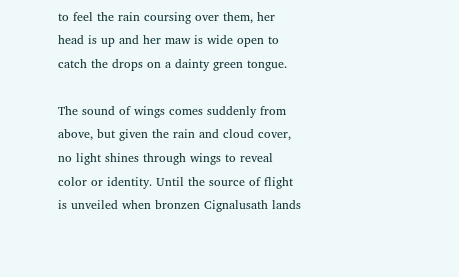to feel the rain coursing over them, her head is up and her maw is wide open to catch the drops on a dainty green tongue.

The sound of wings comes suddenly from above, but given the rain and cloud cover, no light shines through wings to reveal color or identity. Until the source of flight is unveiled when bronzen Cignalusath lands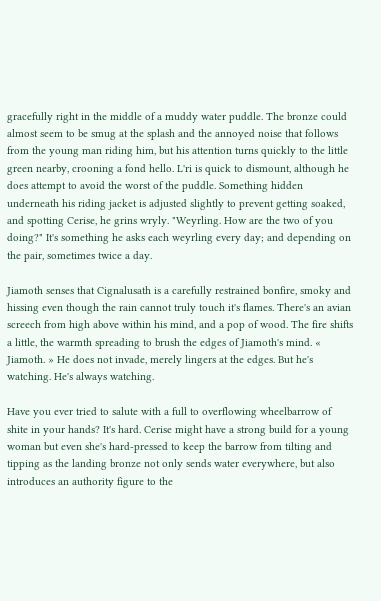gracefully right in the middle of a muddy water puddle. The bronze could almost seem to be smug at the splash and the annoyed noise that follows from the young man riding him, but his attention turns quickly to the little green nearby, crooning a fond hello. L'ri is quick to dismount, although he does attempt to avoid the worst of the puddle. Something hidden underneath his riding jacket is adjusted slightly to prevent getting soaked, and spotting Cerise, he grins wryly. "Weyrling. How are the two of you doing?" It's something he asks each weyrling every day; and depending on the pair, sometimes twice a day.

Jiamoth senses that Cignalusath is a carefully restrained bonfire, smoky and hissing even though the rain cannot truly touch it's flames. There's an avian screech from high above within his mind, and a pop of wood. The fire shifts a little, the warmth spreading to brush the edges of Jiamoth's mind. « Jiamoth. » He does not invade, merely lingers at the edges. But he's watching. He's always watching.

Have you ever tried to salute with a full to overflowing wheelbarrow of shite in your hands? It's hard. Cerise might have a strong build for a young woman but even she's hard-pressed to keep the barrow from tilting and tipping as the landing bronze not only sends water everywhere, but also introduces an authority figure to the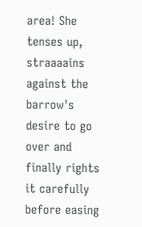area! She tenses up, straaaains against the barrow's desire to go over and finally rights it carefully before easing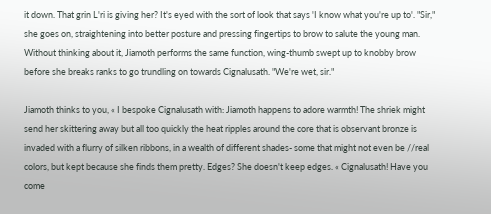it down. That grin L'ri is giving her? It's eyed with the sort of look that says 'I know what you're up to'. "Sir," she goes on, straightening into better posture and pressing fingertips to brow to salute the young man. Without thinking about it, Jiamoth performs the same function, wing-thumb swept up to knobby brow before she breaks ranks to go trundling on towards Cignalusath. "We're wet, sir."

Jiamoth thinks to you, « I bespoke Cignalusath with: Jiamoth happens to adore warmth! The shriek might send her skittering away but all too quickly the heat ripples around the core that is observant bronze is invaded with a flurry of silken ribbons, in a wealth of different shades- some that might not even be //real colors, but kept because she finds them pretty. Edges? She doesn't keep edges. « Cignalusath! Have you come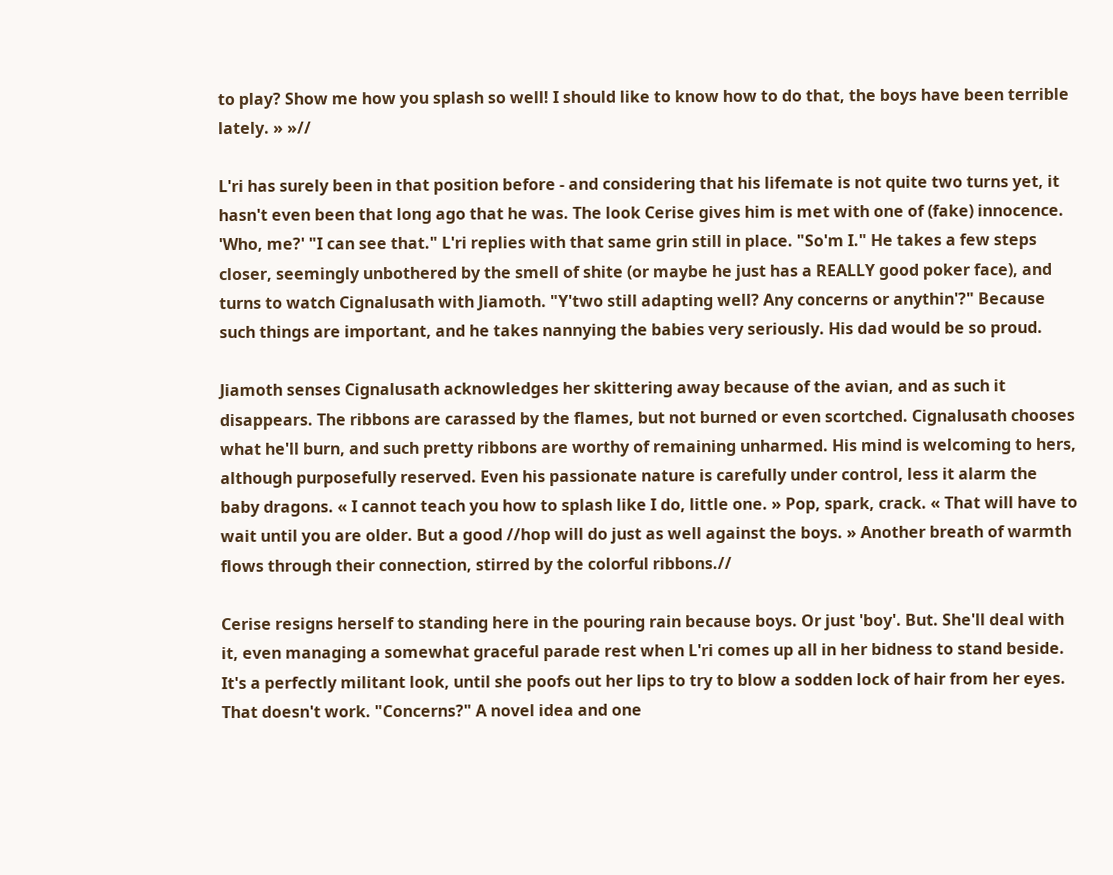to play? Show me how you splash so well! I should like to know how to do that, the boys have been terrible lately. » »//

L'ri has surely been in that position before - and considering that his lifemate is not quite two turns yet, it hasn't even been that long ago that he was. The look Cerise gives him is met with one of (fake) innocence. 'Who, me?' "I can see that." L'ri replies with that same grin still in place. "So'm I." He takes a few steps closer, seemingly unbothered by the smell of shite (or maybe he just has a REALLY good poker face), and turns to watch Cignalusath with Jiamoth. "Y'two still adapting well? Any concerns or anythin'?" Because such things are important, and he takes nannying the babies very seriously. His dad would be so proud.

Jiamoth senses Cignalusath acknowledges her skittering away because of the avian, and as such it disappears. The ribbons are carassed by the flames, but not burned or even scortched. Cignalusath chooses what he'll burn, and such pretty ribbons are worthy of remaining unharmed. His mind is welcoming to hers, although purposefully reserved. Even his passionate nature is carefully under control, less it alarm the baby dragons. « I cannot teach you how to splash like I do, little one. » Pop, spark, crack. « That will have to wait until you are older. But a good //hop will do just as well against the boys. » Another breath of warmth flows through their connection, stirred by the colorful ribbons.//

Cerise resigns herself to standing here in the pouring rain because boys. Or just 'boy'. But. She'll deal with it, even managing a somewhat graceful parade rest when L'ri comes up all in her bidness to stand beside. It's a perfectly militant look, until she poofs out her lips to try to blow a sodden lock of hair from her eyes. That doesn't work. "Concerns?" A novel idea and one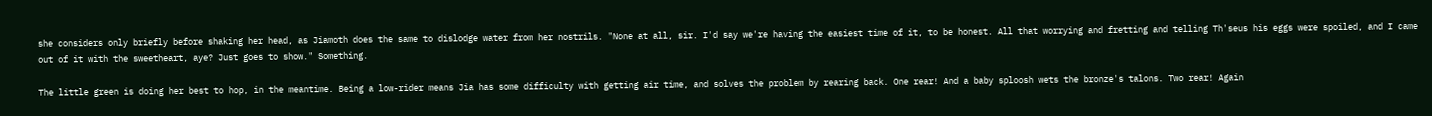she considers only briefly before shaking her head, as Jiamoth does the same to dislodge water from her nostrils. "None at all, sir. I'd say we're having the easiest time of it, to be honest. All that worrying and fretting and telling Th'seus his eggs were spoiled, and I came out of it with the sweetheart, aye? Just goes to show." Something.

The little green is doing her best to hop, in the meantime. Being a low-rider means Jia has some difficulty with getting air time, and solves the problem by rearing back. One rear! And a baby sploosh wets the bronze's talons. Two rear! Again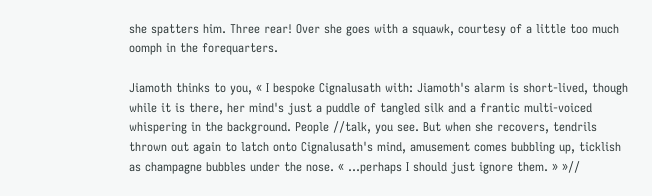she spatters him. Three rear! Over she goes with a squawk, courtesy of a little too much oomph in the forequarters.

Jiamoth thinks to you, « I bespoke Cignalusath with: Jiamoth's alarm is short-lived, though while it is there, her mind's just a puddle of tangled silk and a frantic multi-voiced whispering in the background. People //talk, you see. But when she recovers, tendrils thrown out again to latch onto Cignalusath's mind, amusement comes bubbling up, ticklish as champagne bubbles under the nose. « …perhaps I should just ignore them. » »//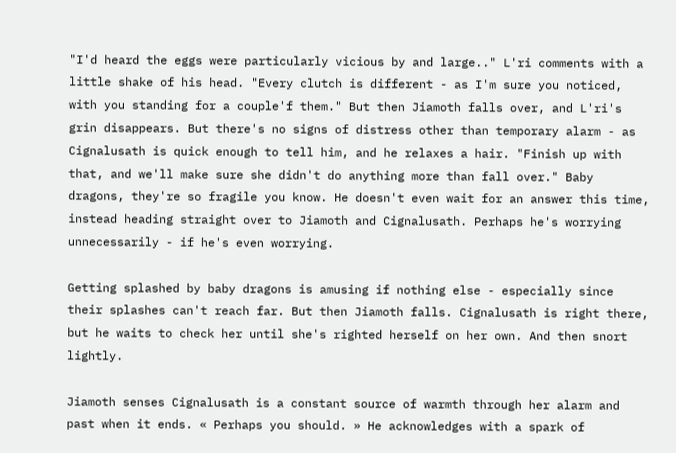"I'd heard the eggs were particularly vicious by and large.." L'ri comments with a little shake of his head. "Every clutch is different - as I'm sure you noticed, with you standing for a couple'f them." But then Jiamoth falls over, and L'ri's grin disappears. But there's no signs of distress other than temporary alarm - as Cignalusath is quick enough to tell him, and he relaxes a hair. "Finish up with that, and we'll make sure she didn't do anything more than fall over." Baby dragons, they're so fragile you know. He doesn't even wait for an answer this time, instead heading straight over to Jiamoth and Cignalusath. Perhaps he's worrying unnecessarily - if he's even worrying.

Getting splashed by baby dragons is amusing if nothing else - especially since their splashes can't reach far. But then Jiamoth falls. Cignalusath is right there, but he waits to check her until she's righted herself on her own. And then snort lightly.

Jiamoth senses Cignalusath is a constant source of warmth through her alarm and past when it ends. « Perhaps you should. » He acknowledges with a spark of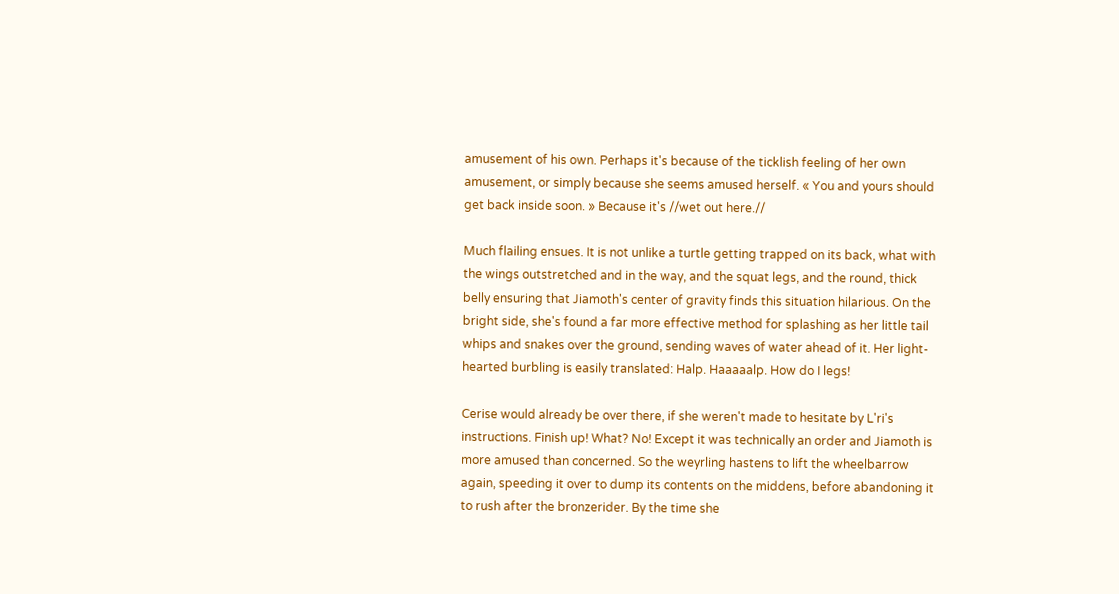amusement of his own. Perhaps it's because of the ticklish feeling of her own amusement, or simply because she seems amused herself. « You and yours should get back inside soon. » Because it's //wet out here.//

Much flailing ensues. It is not unlike a turtle getting trapped on its back, what with the wings outstretched and in the way, and the squat legs, and the round, thick belly ensuring that Jiamoth's center of gravity finds this situation hilarious. On the bright side, she's found a far more effective method for splashing as her little tail whips and snakes over the ground, sending waves of water ahead of it. Her light-hearted burbling is easily translated: Halp. Haaaaalp. How do I legs!

Cerise would already be over there, if she weren't made to hesitate by L'ri's instructions. Finish up! What? No! Except it was technically an order and Jiamoth is more amused than concerned. So the weyrling hastens to lift the wheelbarrow again, speeding it over to dump its contents on the middens, before abandoning it to rush after the bronzerider. By the time she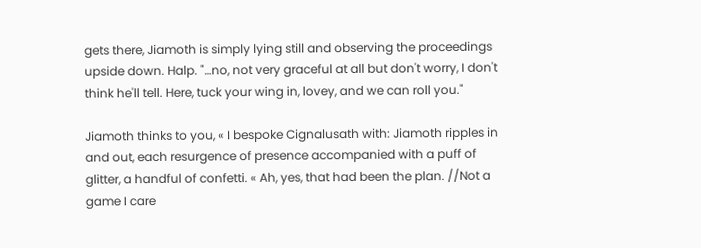gets there, Jiamoth is simply lying still and observing the proceedings upside down. Halp. "…no, not very graceful at all but don't worry, I don't think he'll tell. Here, tuck your wing in, lovey, and we can roll you."

Jiamoth thinks to you, « I bespoke Cignalusath with: Jiamoth ripples in and out, each resurgence of presence accompanied with a puff of glitter, a handful of confetti. « Ah, yes, that had been the plan. //Not a game I care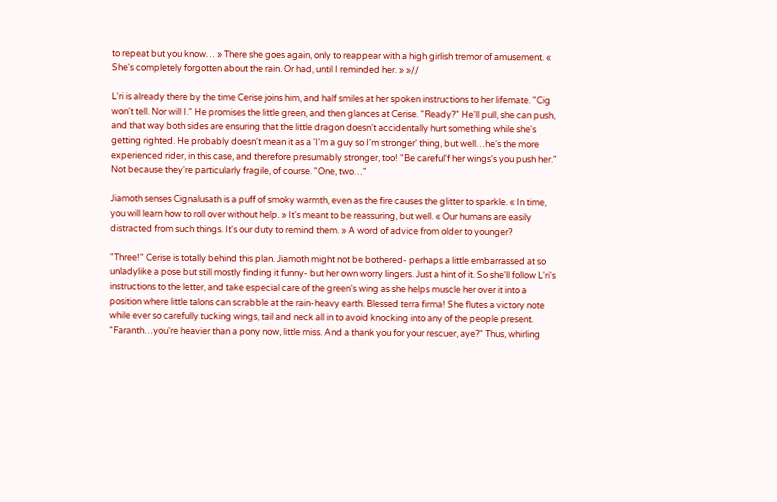to repeat but you know… » There she goes again, only to reappear with a high girlish tremor of amusement. « She's completely forgotten about the rain. Or had, until I reminded her. » »//

L'ri is already there by the time Cerise joins him, and half smiles at her spoken instructions to her lifemate. "Cig won't tell. Nor will I." He promises the little green, and then glances at Cerise. "Ready?" He'll pull, she can push, and that way both sides are ensuring that the little dragon doesn't accidentally hurt something while she's getting righted. He probably doesn't mean it as a 'I'm a guy so I'm stronger' thing, but well…he's the more experienced rider, in this case, and therefore presumably stronger, too! "Be careful'f her wings's you push her." Not because they're particularly fragile, of course. "One, two…"

Jiamoth senses Cignalusath is a puff of smoky warmth, even as the fire causes the glitter to sparkle. « In time, you will learn how to roll over without help. » It's meant to be reassuring, but well. « Our humans are easily distracted from such things. It's our duty to remind them. » A word of advice from older to younger?

"Three!" Cerise is totally behind this plan. Jiamoth might not be bothered- perhaps a little embarrassed at so unladylike a pose but still mostly finding it funny- but her own worry lingers. Just a hint of it. So she'll follow L'ri's instructions to the letter, and take especial care of the green's wing as she helps muscle her over it into a position where little talons can scrabble at the rain-heavy earth. Blessed terra firma! She flutes a victory note while ever so carefully tucking wings, tail and neck all in to avoid knocking into any of the people present. "Faranth…you're heavier than a pony now, little miss. And a thank you for your rescuer, aye?" Thus, whirling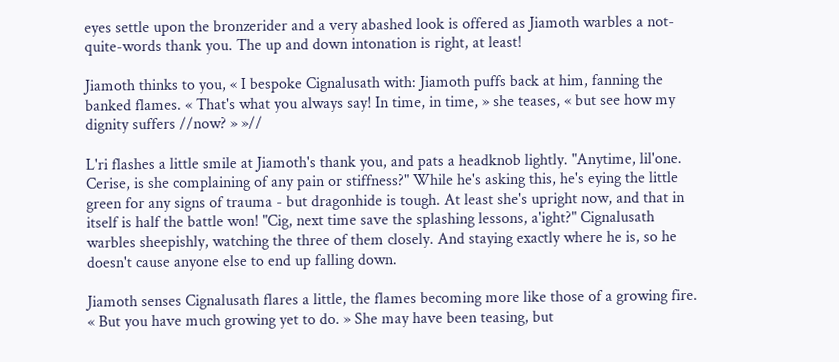eyes settle upon the bronzerider and a very abashed look is offered as Jiamoth warbles a not-quite-words thank you. The up and down intonation is right, at least!

Jiamoth thinks to you, « I bespoke Cignalusath with: Jiamoth puffs back at him, fanning the banked flames. « That's what you always say! In time, in time, » she teases, « but see how my dignity suffers //now? » »//

L'ri flashes a little smile at Jiamoth's thank you, and pats a headknob lightly. "Anytime, lil'one. Cerise, is she complaining of any pain or stiffness?" While he's asking this, he's eying the little green for any signs of trauma - but dragonhide is tough. At least she's upright now, and that in itself is half the battle won! "Cig, next time save the splashing lessons, a'ight?" Cignalusath warbles sheepishly, watching the three of them closely. And staying exactly where he is, so he doesn't cause anyone else to end up falling down.

Jiamoth senses Cignalusath flares a little, the flames becoming more like those of a growing fire. « But you have much growing yet to do. » She may have been teasing, but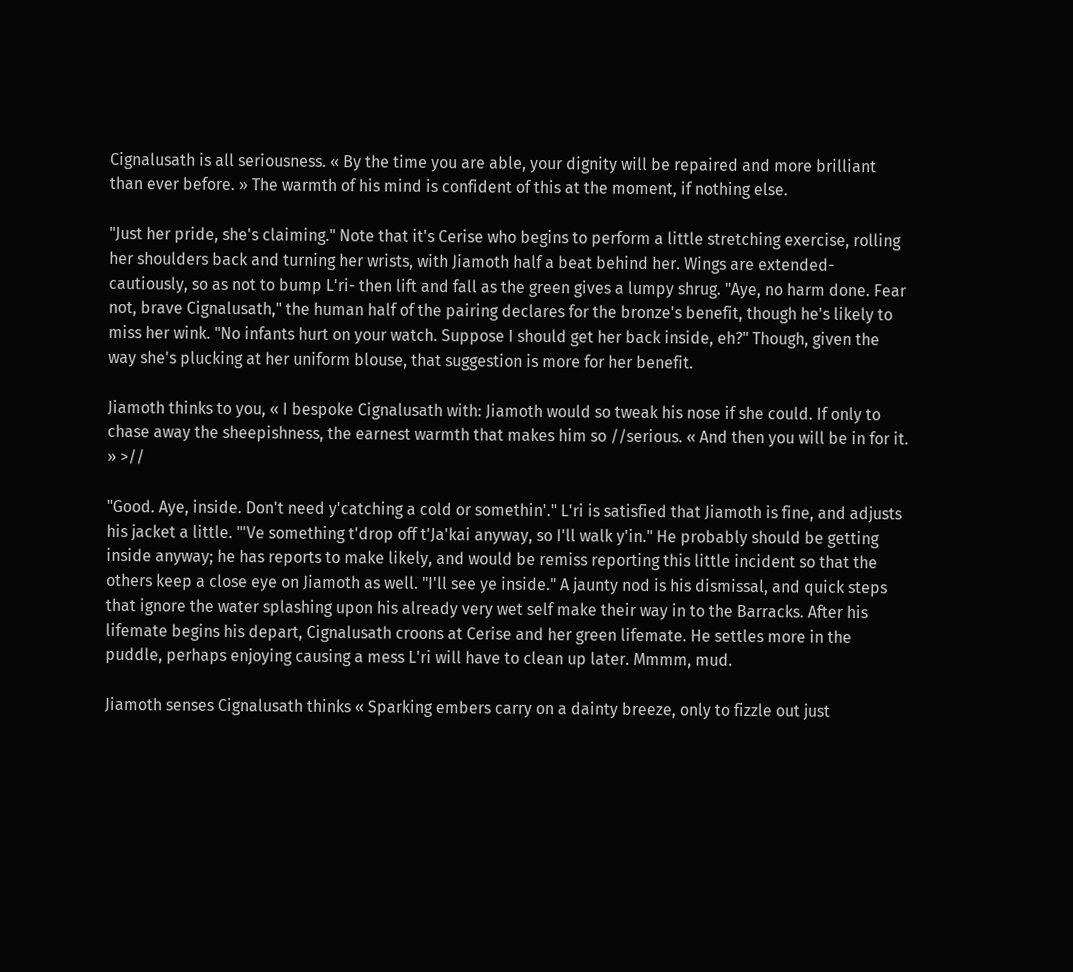Cignalusath is all seriousness. « By the time you are able, your dignity will be repaired and more brilliant than ever before. » The warmth of his mind is confident of this at the moment, if nothing else.

"Just her pride, she's claiming." Note that it's Cerise who begins to perform a little stretching exercise, rolling her shoulders back and turning her wrists, with Jiamoth half a beat behind her. Wings are extended- cautiously, so as not to bump L'ri- then lift and fall as the green gives a lumpy shrug. "Aye, no harm done. Fear not, brave Cignalusath," the human half of the pairing declares for the bronze's benefit, though he's likely to miss her wink. "No infants hurt on your watch. Suppose I should get her back inside, eh?" Though, given the way she's plucking at her uniform blouse, that suggestion is more for her benefit.

Jiamoth thinks to you, « I bespoke Cignalusath with: Jiamoth would so tweak his nose if she could. If only to chase away the sheepishness, the earnest warmth that makes him so //serious. « And then you will be in for it. » >//

"Good. Aye, inside. Don't need y'catching a cold or somethin'." L'ri is satisfied that Jiamoth is fine, and adjusts his jacket a little. "'Ve something t'drop off t'Ja'kai anyway, so I'll walk y'in." He probably should be getting inside anyway; he has reports to make likely, and would be remiss reporting this little incident so that the others keep a close eye on Jiamoth as well. "I'll see ye inside." A jaunty nod is his dismissal, and quick steps that ignore the water splashing upon his already very wet self make their way in to the Barracks. After his lifemate begins his depart, Cignalusath croons at Cerise and her green lifemate. He settles more in the puddle, perhaps enjoying causing a mess L'ri will have to clean up later. Mmmm, mud.

Jiamoth senses Cignalusath thinks « Sparking embers carry on a dainty breeze, only to fizzle out just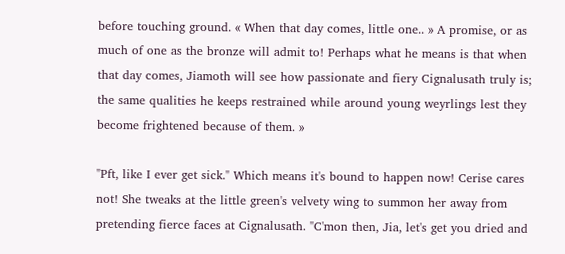before touching ground. « When that day comes, little one.. » A promise, or as much of one as the bronze will admit to! Perhaps what he means is that when that day comes, Jiamoth will see how passionate and fiery Cignalusath truly is; the same qualities he keeps restrained while around young weyrlings lest they become frightened because of them. »

"Pft, like I ever get sick." Which means it's bound to happen now! Cerise cares not! She tweaks at the little green's velvety wing to summon her away from pretending fierce faces at Cignalusath. "C'mon then, Jia, let's get you dried and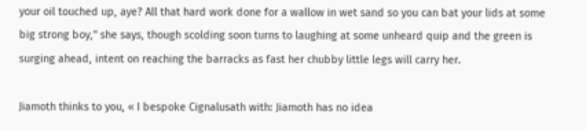your oil touched up, aye? All that hard work done for a wallow in wet sand so you can bat your lids at some big strong boy," she says, though scolding soon turns to laughing at some unheard quip and the green is surging ahead, intent on reaching the barracks as fast her chubby little legs will carry her.

Jiamoth thinks to you, « I bespoke Cignalusath with: Jiamoth has no idea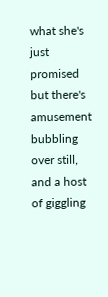what she's just promised but there's amusement bubbling over still, and a host of giggling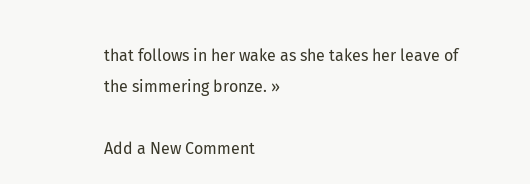that follows in her wake as she takes her leave of the simmering bronze. »

Add a New Comment